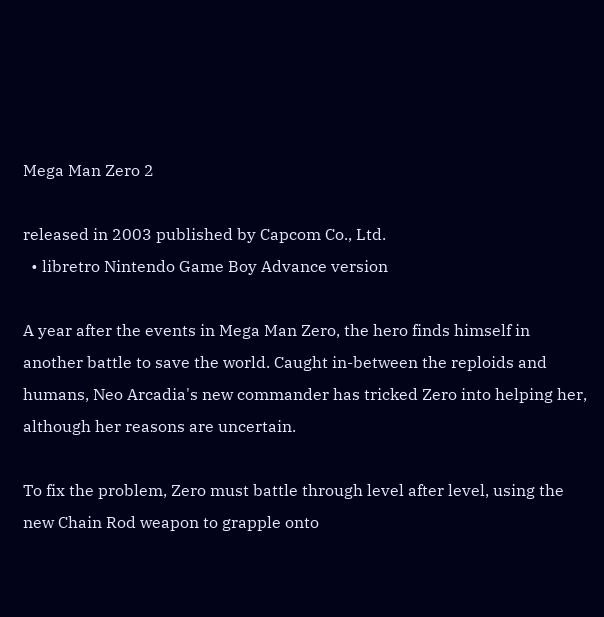Mega Man Zero 2

released in 2003 published by Capcom Co., Ltd.
  • libretro Nintendo Game Boy Advance version

A year after the events in Mega Man Zero, the hero finds himself in another battle to save the world. Caught in-between the reploids and humans, Neo Arcadia's new commander has tricked Zero into helping her, although her reasons are uncertain.

To fix the problem, Zero must battle through level after level, using the new Chain Rod weapon to grapple onto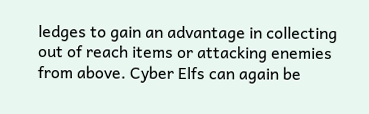ledges to gain an advantage in collecting out of reach items or attacking enemies from above. Cyber Elfs can again be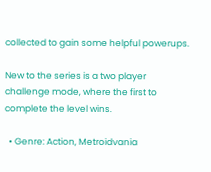collected to gain some helpful powerups.

New to the series is a two player challenge mode, where the first to complete the level wins.

  • Genre: Action, Metroidvania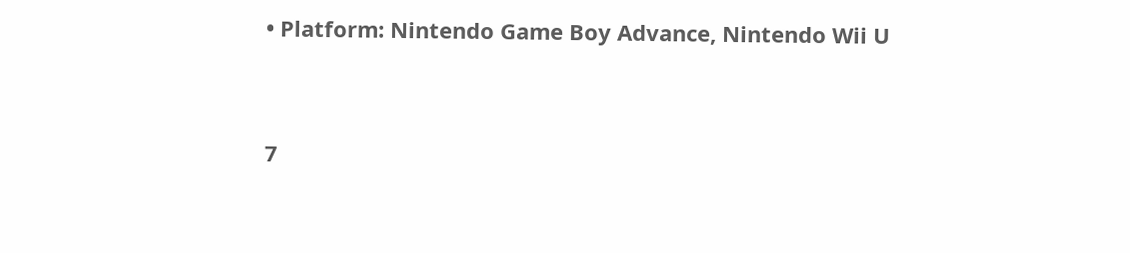• Platform: Nintendo Game Boy Advance, Nintendo Wii U


7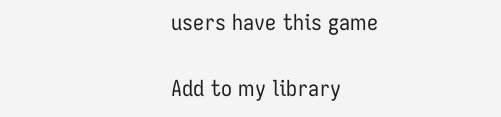users have this game

Add to my library